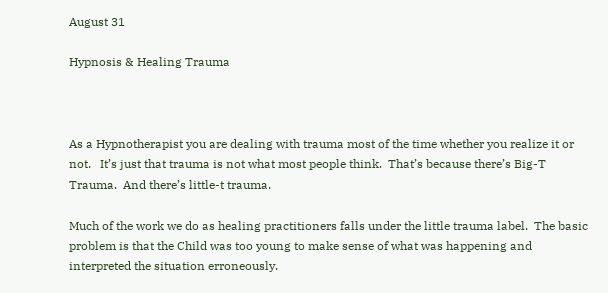August 31

Hypnosis & Healing Trauma



As a Hypnotherapist you are dealing with trauma most of the time whether you realize it or not.   It’s just that trauma is not what most people think.  That’s because there’s Big-T Trauma.  And there’s little-t trauma.

Much of the work we do as healing practitioners falls under the little trauma label.  The basic problem is that the Child was too young to make sense of what was happening and interpreted the situation erroneously.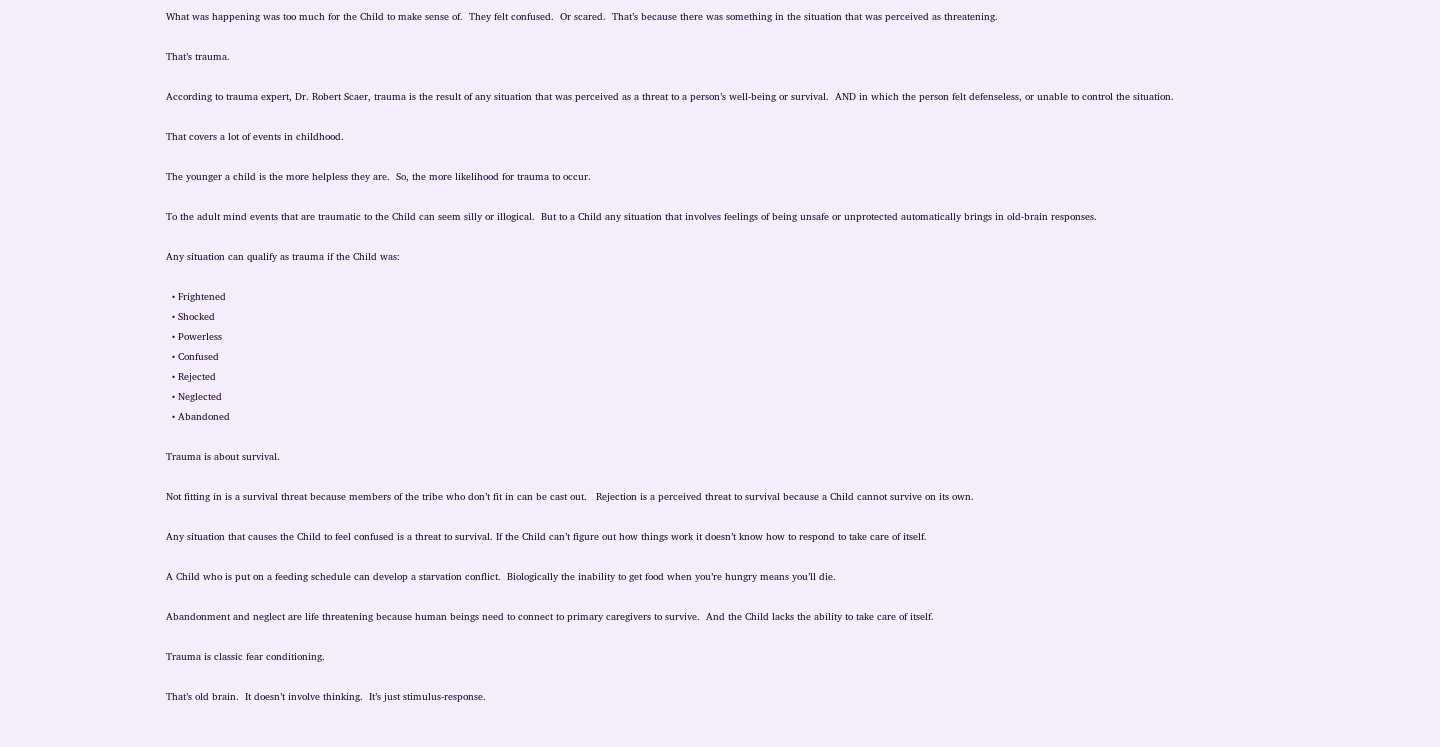What was happening was too much for the Child to make sense of.  They felt confused.  Or scared.  That’s because there was something in the situation that was perceived as threatening.

That’s trauma.

According to trauma expert, Dr. Robert Scaer, trauma is the result of any situation that was perceived as a threat to a person’s well-being or survival.  AND in which the person felt defenseless, or unable to control the situation.

That covers a lot of events in childhood.

The younger a child is the more helpless they are.  So, the more likelihood for trauma to occur.

To the adult mind events that are traumatic to the Child can seem silly or illogical.  But to a Child any situation that involves feelings of being unsafe or unprotected automatically brings in old-brain responses.

Any situation can qualify as trauma if the Child was:

  • Frightened
  • Shocked
  • Powerless
  • Confused
  • Rejected
  • Neglected
  • Abandoned

Trauma is about survival.

Not fitting in is a survival threat because members of the tribe who don’t fit in can be cast out.   Rejection is a perceived threat to survival because a Child cannot survive on its own.

Any situation that causes the Child to feel confused is a threat to survival. If the Child can’t figure out how things work it doesn’t know how to respond to take care of itself.

A Child who is put on a feeding schedule can develop a starvation conflict.  Biologically the inability to get food when you’re hungry means you’ll die.

Abandonment and neglect are life threatening because human beings need to connect to primary caregivers to survive.  And the Child lacks the ability to take care of itself.

Trauma is classic fear conditioning.

That’s old brain.  It doesn’t involve thinking.  It’s just stimulus-response.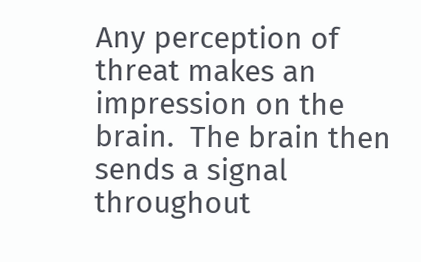Any perception of threat makes an impression on the brain.  The brain then sends a signal throughout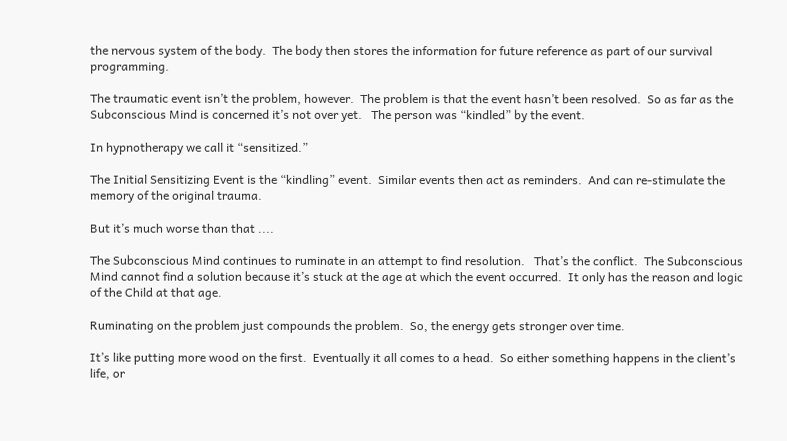the nervous system of the body.  The body then stores the information for future reference as part of our survival programming.

The traumatic event isn’t the problem, however.  The problem is that the event hasn’t been resolved.  So as far as the Subconscious Mind is concerned it’s not over yet.   The person was “kindled” by the event.

In hypnotherapy we call it “sensitized.”

The Initial Sensitizing Event is the “kindling” event.  Similar events then act as reminders.  And can re-stimulate the memory of the original trauma.

But it’s much worse than that ....

The Subconscious Mind continues to ruminate in an attempt to find resolution.   That’s the conflict.  The Subconscious Mind cannot find a solution because it’s stuck at the age at which the event occurred.  It only has the reason and logic of the Child at that age.

Ruminating on the problem just compounds the problem.  So, the energy gets stronger over time.

It’s like putting more wood on the first.  Eventually it all comes to a head.  So either something happens in the client’s life, or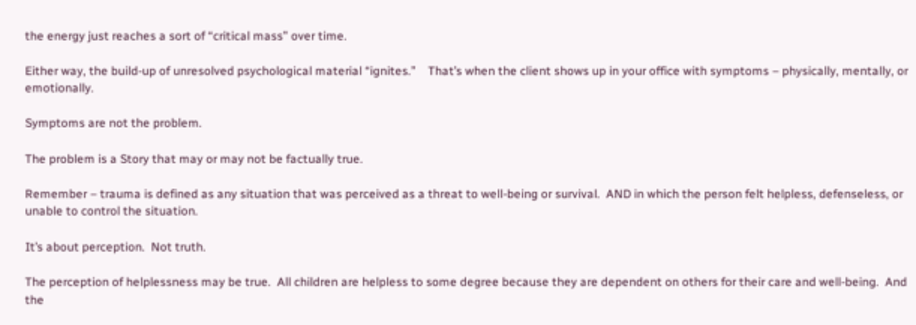the energy just reaches a sort of “critical mass” over time.

Either way, the build-up of unresolved psychological material “ignites.”    That’s when the client shows up in your office with symptoms – physically, mentally, or emotionally.

Symptoms are not the problem.

The problem is a Story that may or may not be factually true.

Remember – trauma is defined as any situation that was perceived as a threat to well-being or survival.  AND in which the person felt helpless, defenseless, or unable to control the situation.

It’s about perception.  Not truth.

The perception of helplessness may be true.  All children are helpless to some degree because they are dependent on others for their care and well-being.  And the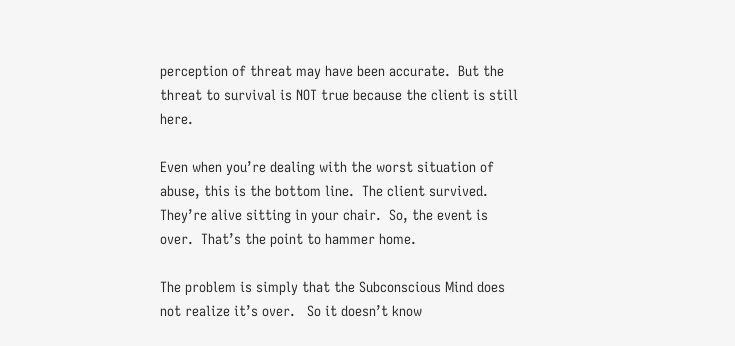perception of threat may have been accurate.  But the threat to survival is NOT true because the client is still here.

Even when you’re dealing with the worst situation of abuse, this is the bottom line.  The client survived.  They’re alive sitting in your chair.  So, the event is over.  That’s the point to hammer home.

The problem is simply that the Subconscious Mind does not realize it’s over.   So it doesn’t know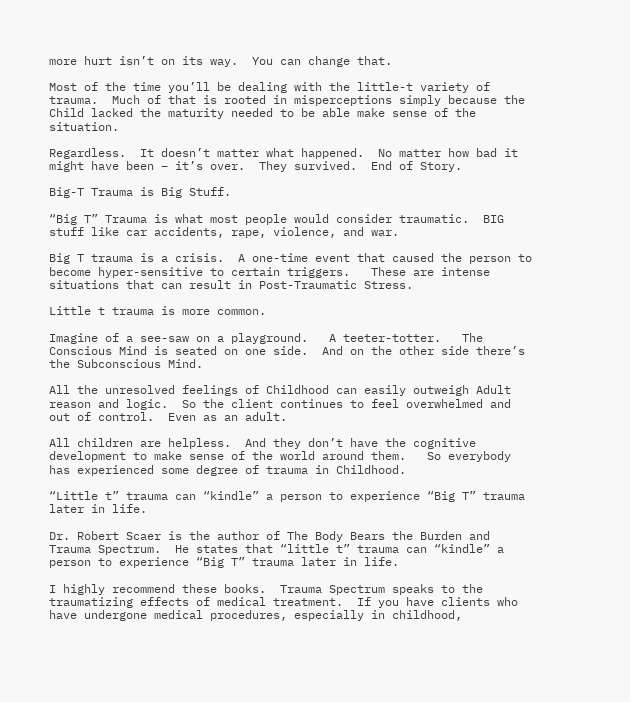more hurt isn’t on its way.  You can change that.

Most of the time you’ll be dealing with the little-t variety of trauma.  Much of that is rooted in misperceptions simply because the Child lacked the maturity needed to be able make sense of the situation.

Regardless.  It doesn’t matter what happened.  No matter how bad it might have been – it’s over.  They survived.  End of Story.

Big-T Trauma is Big Stuff.

“Big T” Trauma is what most people would consider traumatic.  BIG stuff like car accidents, rape, violence, and war.

Big T trauma is a crisis.  A one-time event that caused the person to become hyper-sensitive to certain triggers.   These are intense situations that can result in Post-Traumatic Stress.

Little t trauma is more common.

Imagine of a see-saw on a playground.   A teeter-totter.   The Conscious Mind is seated on one side.  And on the other side there’s the Subconscious Mind.

All the unresolved feelings of Childhood can easily outweigh Adult reason and logic.  So the client continues to feel overwhelmed and out of control.  Even as an adult.

All children are helpless.  And they don’t have the cognitive development to make sense of the world around them.   So everybody has experienced some degree of trauma in Childhood.

“Little t” trauma can “kindle” a person to experience “Big T” trauma later in life.

Dr. Robert Scaer is the author of The Body Bears the Burden and Trauma Spectrum.  He states that “little t” trauma can “kindle” a person to experience “Big T” trauma later in life.

I highly recommend these books.  Trauma Spectrum speaks to the traumatizing effects of medical treatment.  If you have clients who have undergone medical procedures, especially in childhood,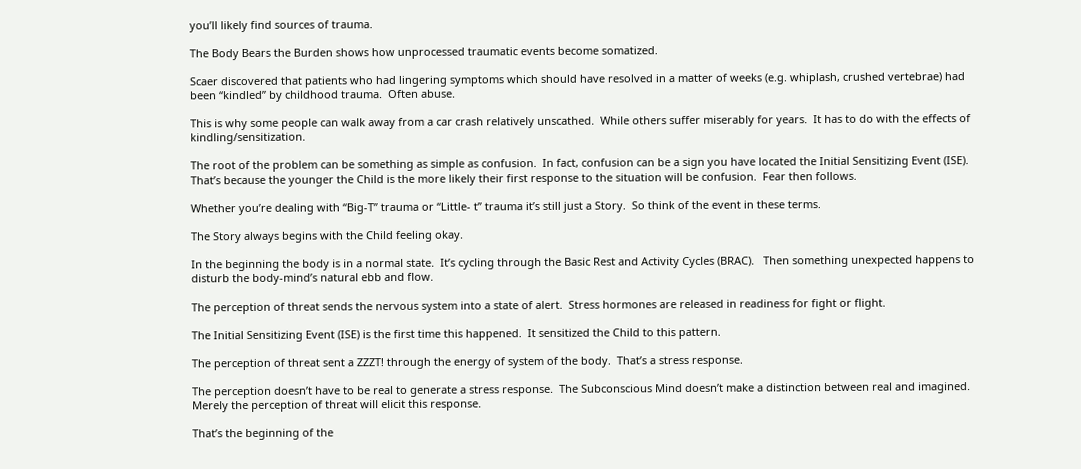you’ll likely find sources of trauma.

The Body Bears the Burden shows how unprocessed traumatic events become somatized.

Scaer discovered that patients who had lingering symptoms which should have resolved in a matter of weeks (e.g. whiplash, crushed vertebrae) had been “kindled” by childhood trauma.  Often abuse.

This is why some people can walk away from a car crash relatively unscathed.  While others suffer miserably for years.  It has to do with the effects of kindling/sensitization.

The root of the problem can be something as simple as confusion.  In fact, confusion can be a sign you have located the Initial Sensitizing Event (ISE).  That’s because the younger the Child is the more likely their first response to the situation will be confusion.  Fear then follows.

Whether you’re dealing with “Big-T” trauma or “Little- t” trauma it’s still just a Story.  So think of the event in these terms.

The Story always begins with the Child feeling okay.

In the beginning the body is in a normal state.  It’s cycling through the Basic Rest and Activity Cycles (BRAC).   Then something unexpected happens to disturb the body-mind’s natural ebb and flow.

The perception of threat sends the nervous system into a state of alert.  Stress hormones are released in readiness for fight or flight.

The Initial Sensitizing Event (ISE) is the first time this happened.  It sensitized the Child to this pattern.

The perception of threat sent a ZZZT! through the energy of system of the body.  That’s a stress response.

The perception doesn’t have to be real to generate a stress response.  The Subconscious Mind doesn’t make a distinction between real and imagined.  Merely the perception of threat will elicit this response.

That’s the beginning of the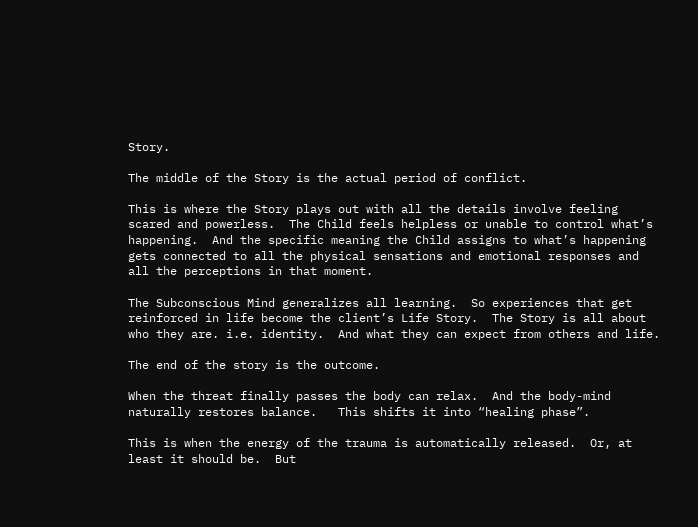Story.

The middle of the Story is the actual period of conflict.

This is where the Story plays out with all the details involve feeling scared and powerless.  The Child feels helpless or unable to control what’s happening.  And the specific meaning the Child assigns to what’s happening gets connected to all the physical sensations and emotional responses and all the perceptions in that moment.

The Subconscious Mind generalizes all learning.  So experiences that get reinforced in life become the client’s Life Story.  The Story is all about who they are. i.e. identity.  And what they can expect from others and life.

The end of the story is the outcome.

When the threat finally passes the body can relax.  And the body-mind naturally restores balance.   This shifts it into “healing phase”.

This is when the energy of the trauma is automatically released.  Or, at least it should be.  But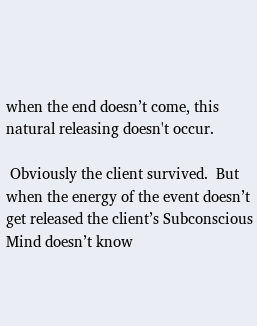when the end doesn’t come, this natural releasing doesn't occur.

 Obviously the client survived.  But when the energy of the event doesn’t get released the client’s Subconscious Mind doesn’t know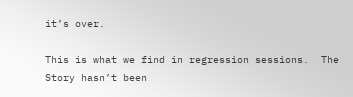it’s over.

This is what we find in regression sessions.  The Story hasn’t been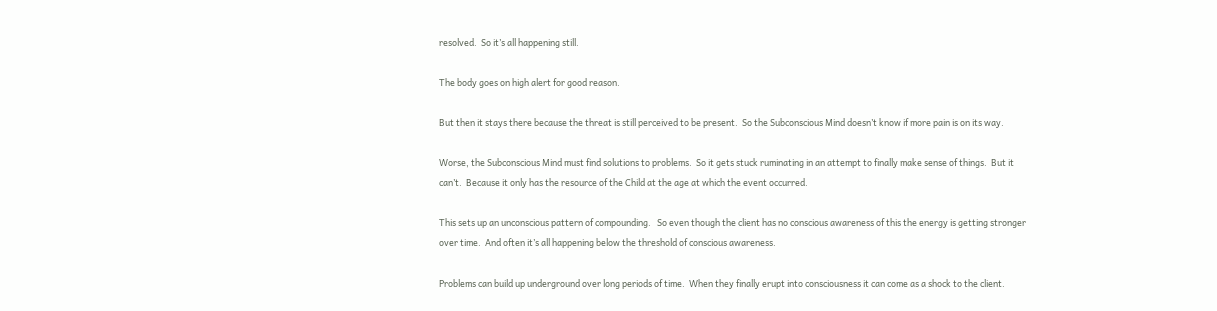resolved.  So it’s all happening still.

The body goes on high alert for good reason.

But then it stays there because the threat is still perceived to be present.  So the Subconscious Mind doesn’t know if more pain is on its way.

Worse, the Subconscious Mind must find solutions to problems.  So it gets stuck ruminating in an attempt to finally make sense of things.  But it can’t.  Because it only has the resource of the Child at the age at which the event occurred.

This sets up an unconscious pattern of compounding.   So even though the client has no conscious awareness of this the energy is getting stronger over time.  And often it’s all happening below the threshold of conscious awareness.

Problems can build up underground over long periods of time.  When they finally erupt into consciousness it can come as a shock to the client.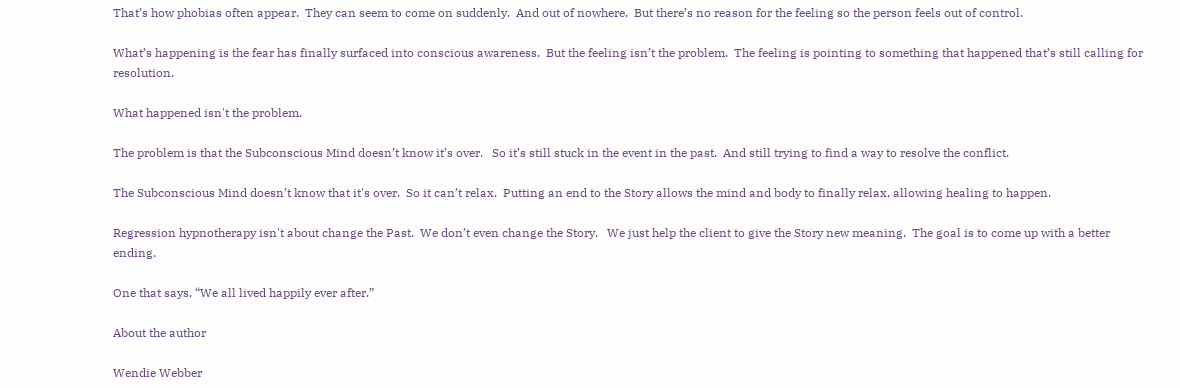That’s how phobias often appear.  They can seem to come on suddenly.  And out of nowhere.  But there’s no reason for the feeling so the person feels out of control.

What’s happening is the fear has finally surfaced into conscious awareness.  But the feeling isn’t the problem.  The feeling is pointing to something that happened that’s still calling for resolution.

What happened isn't the problem.

The problem is that the Subconscious Mind doesn’t know it’s over.   So it’s still stuck in the event in the past.  And still trying to find a way to resolve the conflict.

The Subconscious Mind doesn’t know that it's over.  So it can’t relax.  Putting an end to the Story allows the mind and body to finally relax, allowing healing to happen.

Regression hypnotherapy isn't about change the Past.  We don’t even change the Story.   We just help the client to give the Story new meaning.  The goal is to come up with a better ending.

One that says, “We all lived happily ever after.”

About the author

Wendie Webber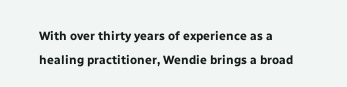With over thirty years of experience as a healing practitioner, Wendie brings a broad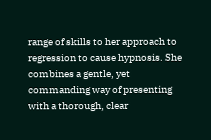range of skills to her approach to regression to cause hypnosis. She combines a gentle, yet commanding way of presenting with a thorough, clear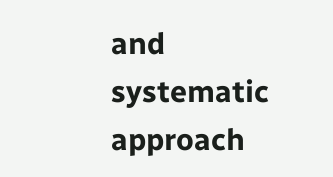and systematic approach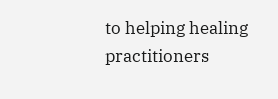to helping healing practitioners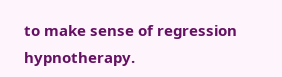to make sense of regression hypnotherapy.